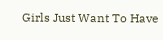Girls Just Want To Have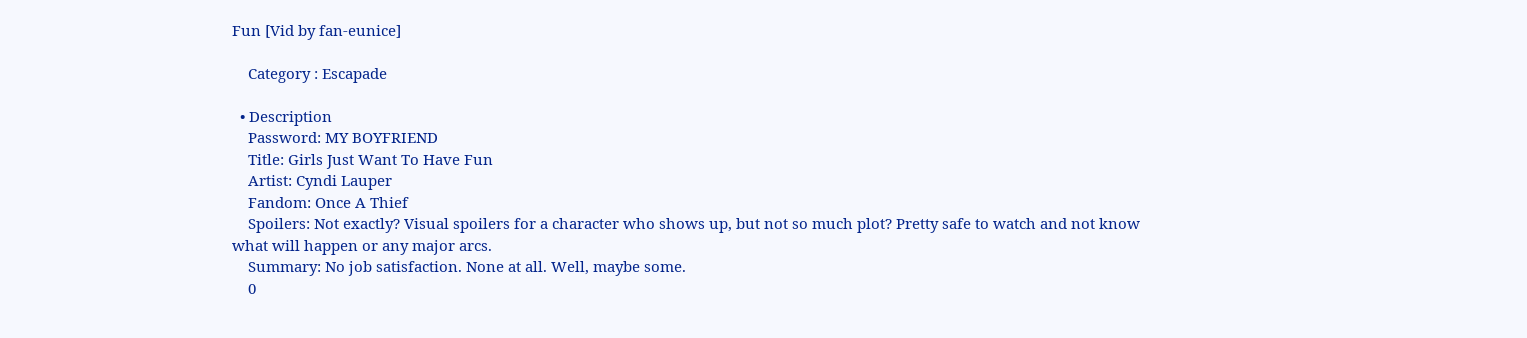Fun [Vid by fan-eunice]

    Category : Escapade

  • Description
    Password: MY BOYFRIEND
    Title: Girls Just Want To Have Fun
    Artist: Cyndi Lauper
    Fandom: Once A Thief
    Spoilers: Not exactly? Visual spoilers for a character who shows up, but not so much plot? Pretty safe to watch and not know what will happen or any major arcs.
    Summary: No job satisfaction. None at all. Well, maybe some.
    0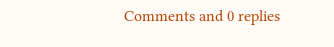Comments and 0 replies